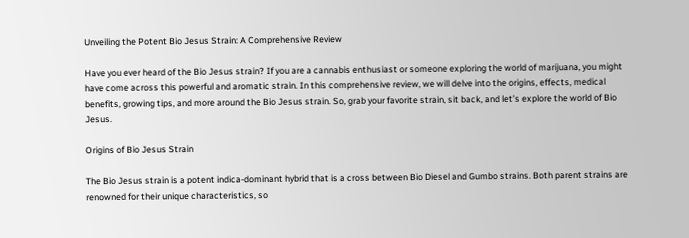Unveiling the Potent Bio Jesus Strain: A Comprehensive Review

Have you ever heard of the Bio Jesus strain? If you are a cannabis enthusiast or someone exploring the world of marijuana, you might have come across this powerful and aromatic strain. In this comprehensive review, we will delve into the origins, effects, medical benefits, growing tips, and more around the Bio Jesus strain. So, grab your favorite strain, sit back, and let’s explore the world of Bio Jesus.

Origins of Bio Jesus Strain

The Bio Jesus strain is a potent indica-dominant hybrid that is a cross between Bio Diesel and Gumbo strains. Both parent strains are renowned for their unique characteristics, so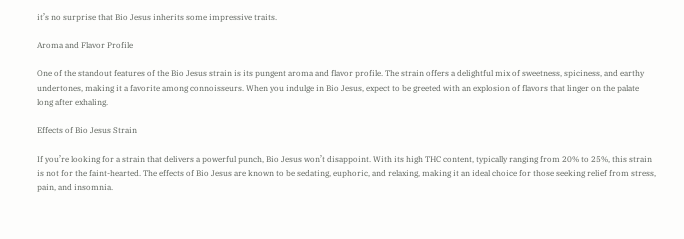it’s no surprise that Bio Jesus inherits some impressive traits.

Aroma and Flavor Profile

One of the standout features of the Bio Jesus strain is its pungent aroma and flavor profile. The strain offers a delightful mix of sweetness, spiciness, and earthy undertones, making it a favorite among connoisseurs. When you indulge in Bio Jesus, expect to be greeted with an explosion of flavors that linger on the palate long after exhaling.

Effects of Bio Jesus Strain

If you’re looking for a strain that delivers a powerful punch, Bio Jesus won’t disappoint. With its high THC content, typically ranging from 20% to 25%, this strain is not for the faint-hearted. The effects of Bio Jesus are known to be sedating, euphoric, and relaxing, making it an ideal choice for those seeking relief from stress, pain, and insomnia.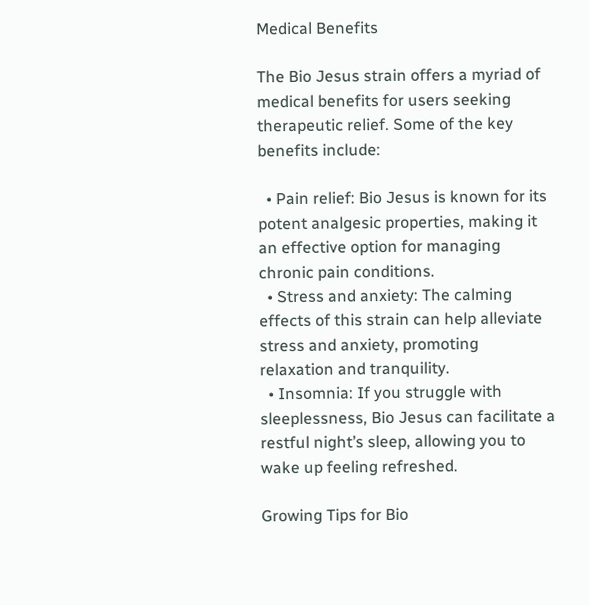Medical Benefits

The Bio Jesus strain offers a myriad of medical benefits for users seeking therapeutic relief. Some of the key benefits include:

  • Pain relief: Bio Jesus is known for its potent analgesic properties, making it an effective option for managing chronic pain conditions.
  • Stress and anxiety: The calming effects of this strain can help alleviate stress and anxiety, promoting relaxation and tranquility.
  • Insomnia: If you struggle with sleeplessness, Bio Jesus can facilitate a restful night’s sleep, allowing you to wake up feeling refreshed.

Growing Tips for Bio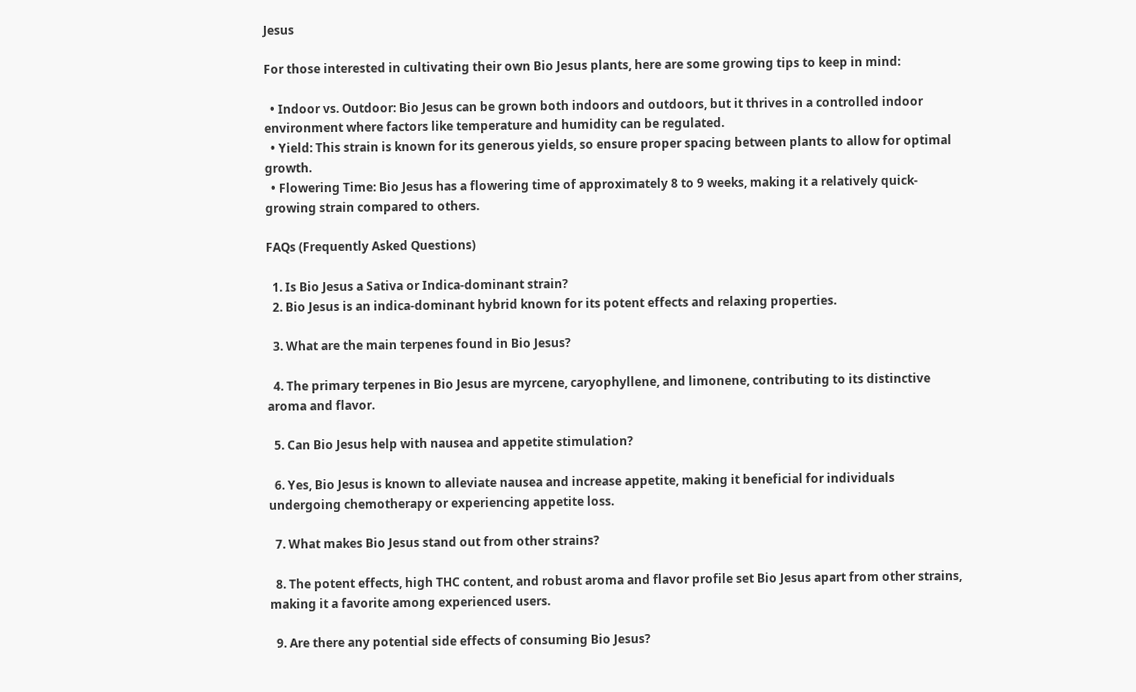Jesus

For those interested in cultivating their own Bio Jesus plants, here are some growing tips to keep in mind:

  • Indoor vs. Outdoor: Bio Jesus can be grown both indoors and outdoors, but it thrives in a controlled indoor environment where factors like temperature and humidity can be regulated.
  • Yield: This strain is known for its generous yields, so ensure proper spacing between plants to allow for optimal growth.
  • Flowering Time: Bio Jesus has a flowering time of approximately 8 to 9 weeks, making it a relatively quick-growing strain compared to others.

FAQs (Frequently Asked Questions)

  1. Is Bio Jesus a Sativa or Indica-dominant strain?
  2. Bio Jesus is an indica-dominant hybrid known for its potent effects and relaxing properties.

  3. What are the main terpenes found in Bio Jesus?

  4. The primary terpenes in Bio Jesus are myrcene, caryophyllene, and limonene, contributing to its distinctive aroma and flavor.

  5. Can Bio Jesus help with nausea and appetite stimulation?

  6. Yes, Bio Jesus is known to alleviate nausea and increase appetite, making it beneficial for individuals undergoing chemotherapy or experiencing appetite loss.

  7. What makes Bio Jesus stand out from other strains?

  8. The potent effects, high THC content, and robust aroma and flavor profile set Bio Jesus apart from other strains, making it a favorite among experienced users.

  9. Are there any potential side effects of consuming Bio Jesus?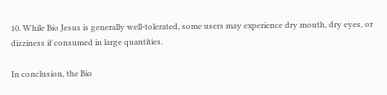10. While Bio Jesus is generally well-tolerated, some users may experience dry mouth, dry eyes, or dizziness if consumed in large quantities.

In conclusion, the Bio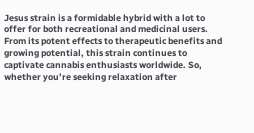Jesus strain is a formidable hybrid with a lot to offer for both recreational and medicinal users. From its potent effects to therapeutic benefits and growing potential, this strain continues to captivate cannabis enthusiasts worldwide. So, whether you’re seeking relaxation after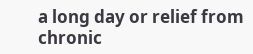a long day or relief from chronic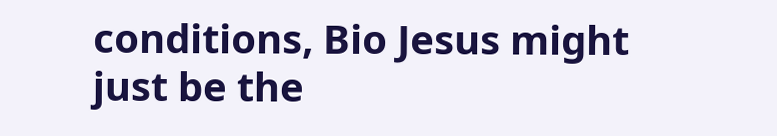conditions, Bio Jesus might just be the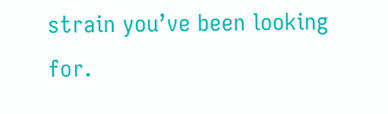strain you’ve been looking for.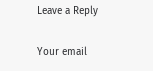Leave a Reply

Your email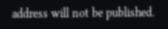address will not be published.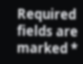Required fields are marked *